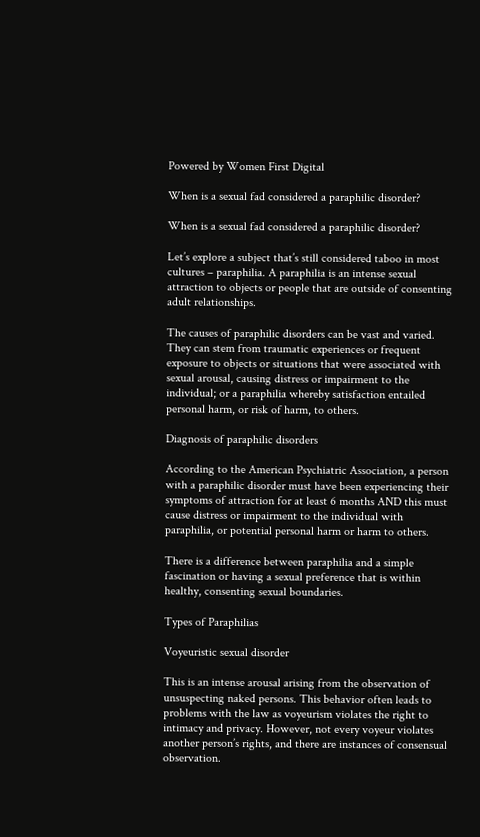Powered by Women First Digital

When is a sexual fad considered a paraphilic disorder?

When is a sexual fad considered a paraphilic disorder?

Let’s explore a subject that’s still considered taboo in most cultures – paraphilia. A paraphilia is an intense sexual attraction to objects or people that are outside of consenting adult relationships.

The causes of paraphilic disorders can be vast and varied. They can stem from traumatic experiences or frequent exposure to objects or situations that were associated with sexual arousal, causing distress or impairment to the individual; or a paraphilia whereby satisfaction entailed personal harm, or risk of harm, to others.

Diagnosis of paraphilic disorders

According to the American Psychiatric Association, a person with a paraphilic disorder must have been experiencing their symptoms of attraction for at least 6 months AND this must cause distress or impairment to the individual with paraphilia, or potential personal harm or harm to others.

There is a difference between paraphilia and a simple fascination or having a sexual preference that is within healthy, consenting sexual boundaries.

Types of Paraphilias

Voyeuristic sexual disorder

This is an intense arousal arising from the observation of unsuspecting naked persons. This behavior often leads to problems with the law as voyeurism violates the right to intimacy and privacy. However, not every voyeur violates another person’s rights, and there are instances of consensual observation.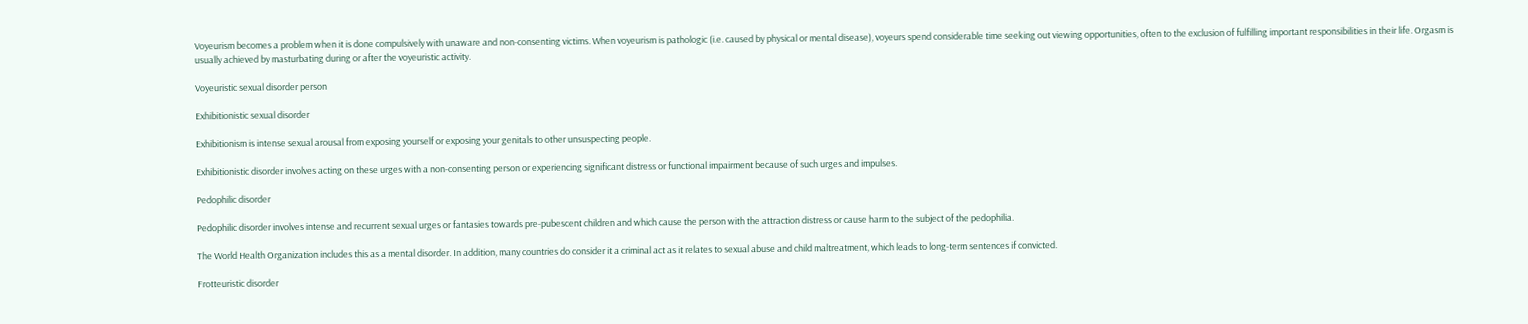Voyeurism becomes a problem when it is done compulsively with unaware and non-consenting victims. When voyeurism is pathologic (i.e. caused by physical or mental disease), voyeurs spend considerable time seeking out viewing opportunities, often to the exclusion of fulfilling important responsibilities in their life. Orgasm is usually achieved by masturbating during or after the voyeuristic activity.

Voyeuristic sexual disorder person

Exhibitionistic sexual disorder

Exhibitionism is intense sexual arousal from exposing yourself or exposing your genitals to other unsuspecting people.

Exhibitionistic disorder involves acting on these urges with a non-consenting person or experiencing significant distress or functional impairment because of such urges and impulses.

Pedophilic disorder

Pedophilic disorder involves intense and recurrent sexual urges or fantasies towards pre-pubescent children and which cause the person with the attraction distress or cause harm to the subject of the pedophilia.

The World Health Organization includes this as a mental disorder. In addition, many countries do consider it a criminal act as it relates to sexual abuse and child maltreatment, which leads to long-term sentences if convicted.

Frotteuristic disorder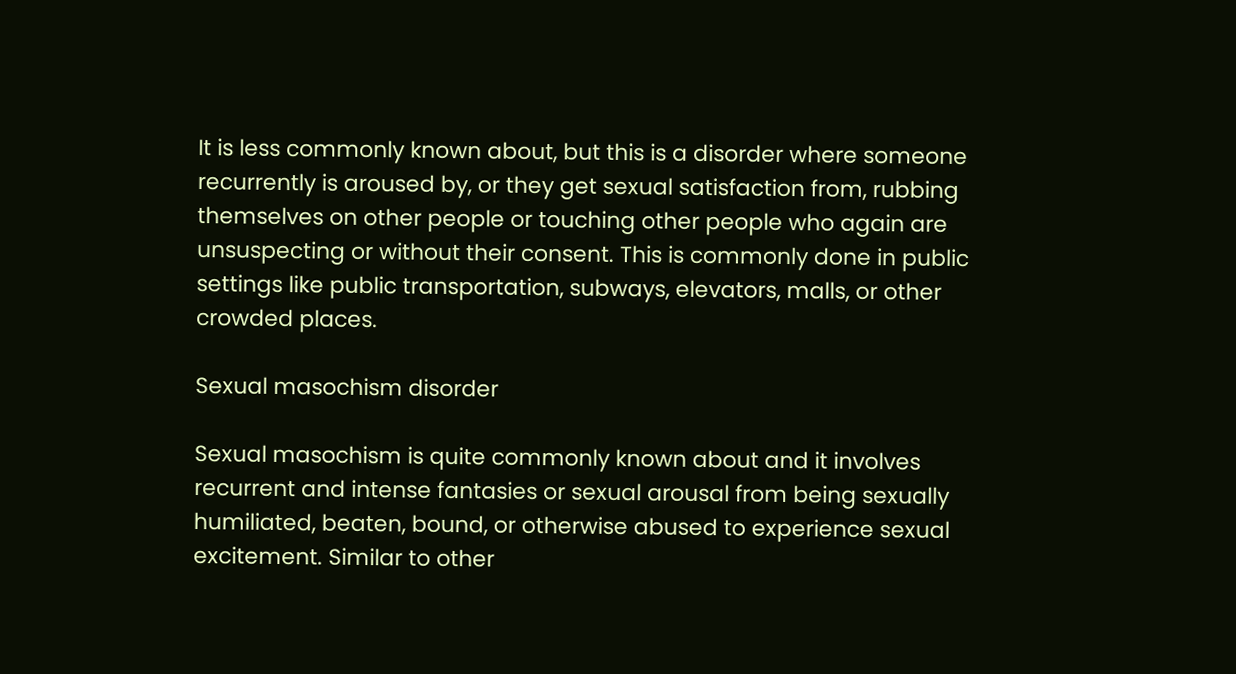It is less commonly known about, but this is a disorder where someone recurrently is aroused by, or they get sexual satisfaction from, rubbing themselves on other people or touching other people who again are unsuspecting or without their consent. This is commonly done in public settings like public transportation, subways, elevators, malls, or other crowded places.

Sexual masochism disorder

Sexual masochism is quite commonly known about and it involves recurrent and intense fantasies or sexual arousal from being sexually humiliated, beaten, bound, or otherwise abused to experience sexual excitement. Similar to other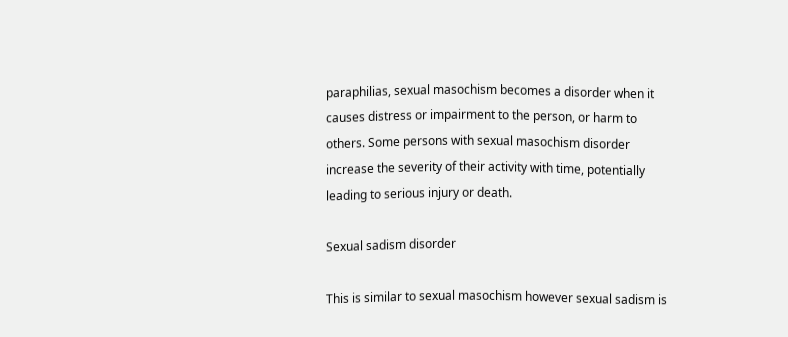paraphilias, sexual masochism becomes a disorder when it causes distress or impairment to the person, or harm to others. Some persons with sexual masochism disorder increase the severity of their activity with time, potentially leading to serious injury or death.

Sexual sadism disorder

This is similar to sexual masochism however sexual sadism is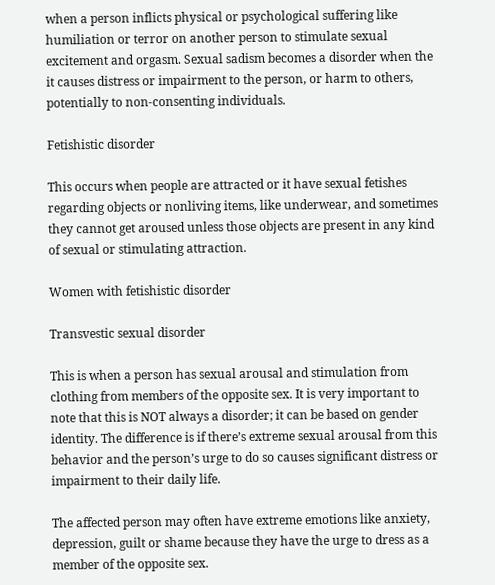when a person inflicts physical or psychological suffering like humiliation or terror on another person to stimulate sexual excitement and orgasm. Sexual sadism becomes a disorder when the it causes distress or impairment to the person, or harm to others, potentially to non-consenting individuals.

Fetishistic disorder

This occurs when people are attracted or it have sexual fetishes regarding objects or nonliving items, like underwear, and sometimes they cannot get aroused unless those objects are present in any kind of sexual or stimulating attraction.

Women with fetishistic disorder

Transvestic sexual disorder

This is when a person has sexual arousal and stimulation from clothing from members of the opposite sex. It is very important to note that this is NOT always a disorder; it can be based on gender identity. The difference is if there’s extreme sexual arousal from this behavior and the person’s urge to do so causes significant distress or impairment to their daily life.

The affected person may often have extreme emotions like anxiety, depression, guilt or shame because they have the urge to dress as a member of the opposite sex.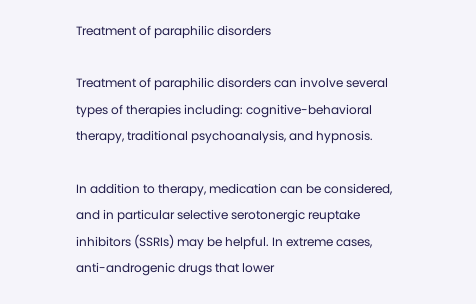Treatment of paraphilic disorders

Treatment of paraphilic disorders can involve several types of therapies including: cognitive-behavioral therapy, traditional psychoanalysis, and hypnosis.

In addition to therapy, medication can be considered, and in particular selective serotonergic reuptake inhibitors (SSRIs) may be helpful. In extreme cases, anti-androgenic drugs that lower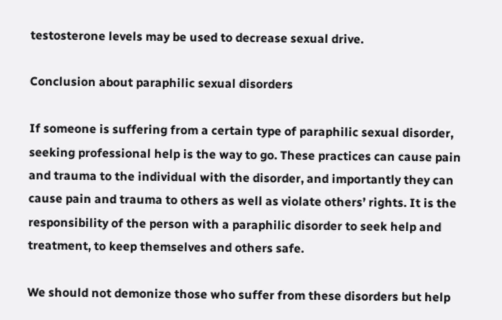testosterone levels may be used to decrease sexual drive.

Conclusion about paraphilic sexual disorders

If someone is suffering from a certain type of paraphilic sexual disorder, seeking professional help is the way to go. These practices can cause pain and trauma to the individual with the disorder, and importantly they can cause pain and trauma to others as well as violate others’ rights. It is the responsibility of the person with a paraphilic disorder to seek help and treatment, to keep themselves and others safe.

We should not demonize those who suffer from these disorders but help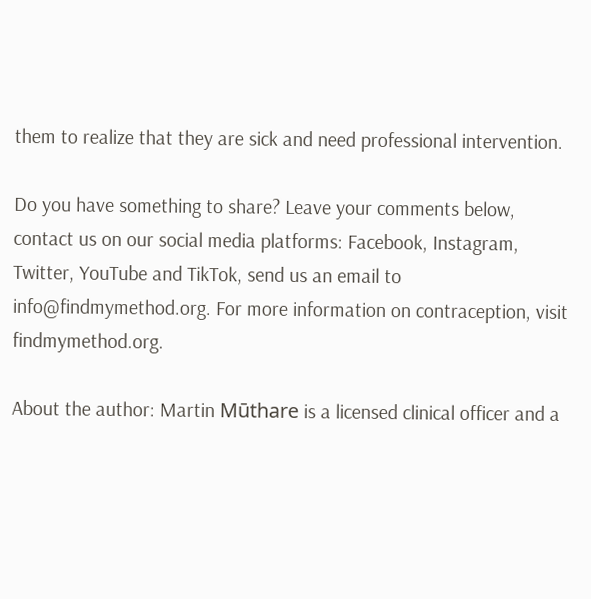them to realize that they are sick and need professional intervention.

Do you have something to share? Leave your comments below, contact us on our social media platforms: Facebook, Instagram, Twitter, YouTube and TikTok, send us an email to info@findmymethod.org. For more information on contraception, visit findmymethod.org.

About the author: Martin Mūthare is a licensed clinical officer and a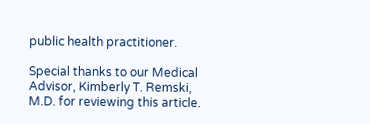public health practitioner.

Special thanks to our Medical Advisor, Kimberly T. Remski, M.D. for reviewing this article.